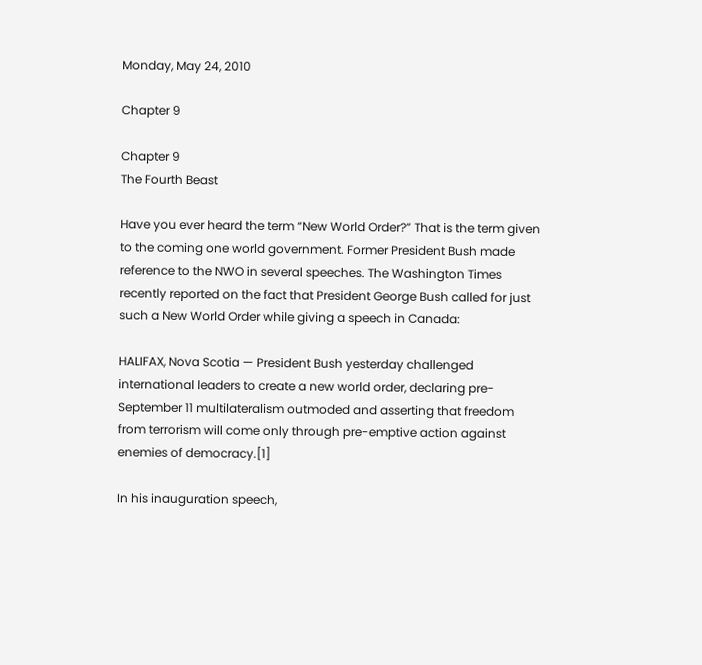Monday, May 24, 2010

Chapter 9

Chapter 9
The Fourth Beast

Have you ever heard the term “New World Order?” That is the term given to the coming one world government. Former President Bush made reference to the NWO in several speeches. The Washington Times recently reported on the fact that President George Bush called for just such a New World Order while giving a speech in Canada:

HALIFAX, Nova Scotia — President Bush yesterday challenged international leaders to create a new world order, declaring pre-September 11 multilateralism outmoded and asserting that freedom from terrorism will come only through pre-emptive action against enemies of democracy.[1]

In his inauguration speech,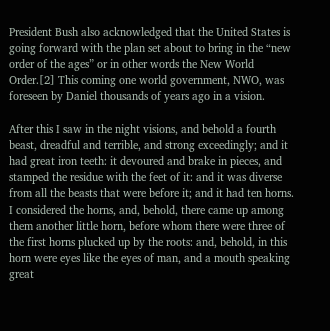President Bush also acknowledged that the United States is going forward with the plan set about to bring in the “new order of the ages” or in other words the New World Order.[2] This coming one world government, NWO, was foreseen by Daniel thousands of years ago in a vision.

After this I saw in the night visions, and behold a fourth beast, dreadful and terrible, and strong exceedingly; and it had great iron teeth: it devoured and brake in pieces, and stamped the residue with the feet of it: and it was diverse from all the beasts that were before it; and it had ten horns. I considered the horns, and, behold, there came up among them another little horn, before whom there were three of the first horns plucked up by the roots: and, behold, in this horn were eyes like the eyes of man, and a mouth speaking great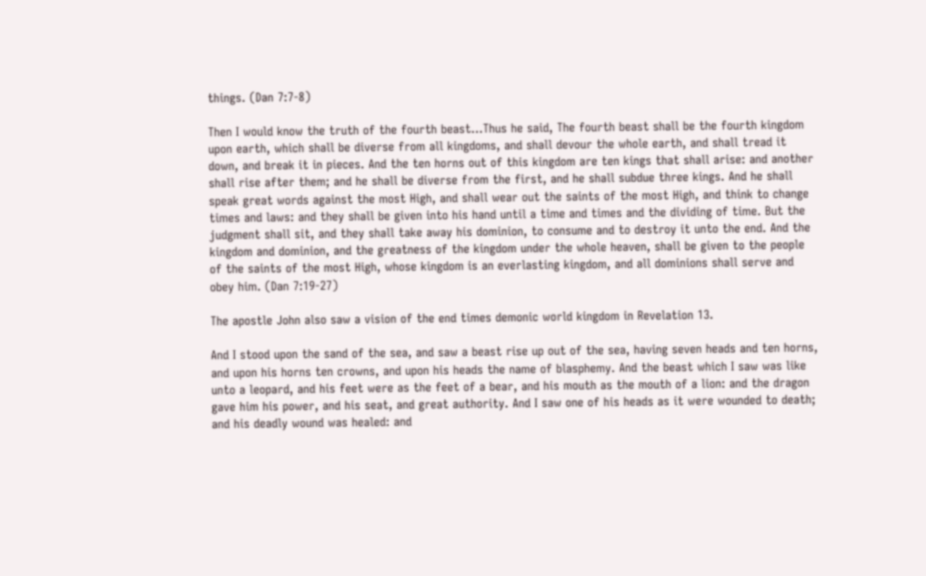things. (Dan 7:7-8)

Then I would know the truth of the fourth beast…Thus he said, The fourth beast shall be the fourth kingdom upon earth, which shall be diverse from all kingdoms, and shall devour the whole earth, and shall tread it down, and break it in pieces. And the ten horns out of this kingdom are ten kings that shall arise: and another shall rise after them; and he shall be diverse from the first, and he shall subdue three kings. And he shall speak great words against the most High, and shall wear out the saints of the most High, and think to change times and laws: and they shall be given into his hand until a time and times and the dividing of time. But the judgment shall sit, and they shall take away his dominion, to consume and to destroy it unto the end. And the kingdom and dominion, and the greatness of the kingdom under the whole heaven, shall be given to the people of the saints of the most High, whose kingdom is an everlasting kingdom, and all dominions shall serve and obey him. (Dan 7:19-27)

The apostle John also saw a vision of the end times demonic world kingdom in Revelation 13.

And I stood upon the sand of the sea, and saw a beast rise up out of the sea, having seven heads and ten horns, and upon his horns ten crowns, and upon his heads the name of blasphemy. And the beast which I saw was like unto a leopard, and his feet were as the feet of a bear, and his mouth as the mouth of a lion: and the dragon gave him his power, and his seat, and great authority. And I saw one of his heads as it were wounded to death; and his deadly wound was healed: and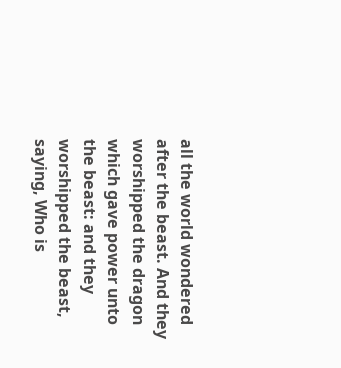all the world wondered after the beast. And they worshipped the dragon which gave power unto the beast: and they worshipped the beast, saying, Who is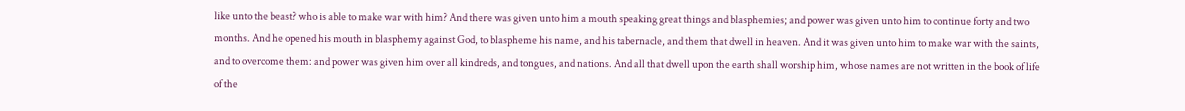like unto the beast? who is able to make war with him? And there was given unto him a mouth speaking great things and blasphemies; and power was given unto him to continue forty and two months. And he opened his mouth in blasphemy against God, to blaspheme his name, and his tabernacle, and them that dwell in heaven. And it was given unto him to make war with the saints, and to overcome them: and power was given him over all kindreds, and tongues, and nations. And all that dwell upon the earth shall worship him, whose names are not written in the book of life of the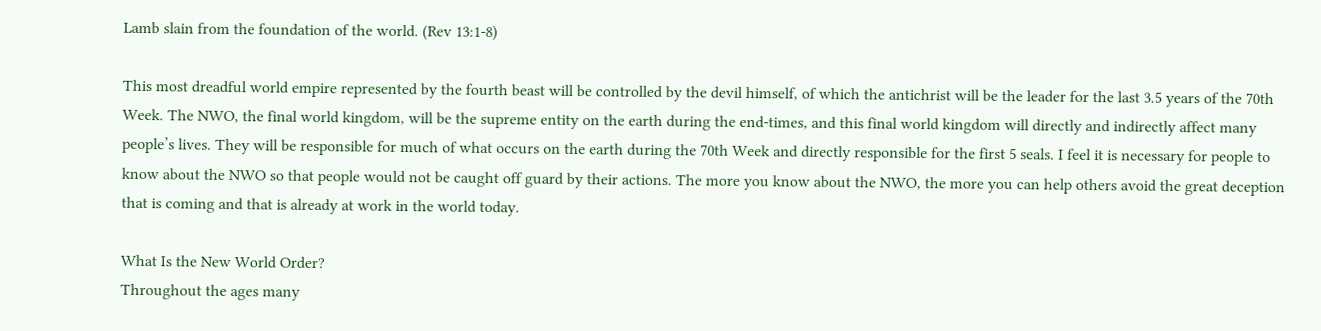Lamb slain from the foundation of the world. (Rev 13:1-8)

This most dreadful world empire represented by the fourth beast will be controlled by the devil himself, of which the antichrist will be the leader for the last 3.5 years of the 70th Week. The NWO, the final world kingdom, will be the supreme entity on the earth during the end-times, and this final world kingdom will directly and indirectly affect many people’s lives. They will be responsible for much of what occurs on the earth during the 70th Week and directly responsible for the first 5 seals. I feel it is necessary for people to know about the NWO so that people would not be caught off guard by their actions. The more you know about the NWO, the more you can help others avoid the great deception that is coming and that is already at work in the world today.

What Is the New World Order?
Throughout the ages many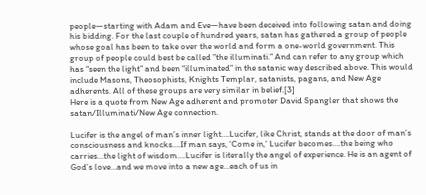people—starting with Adam and Eve—have been deceived into following satan and doing his bidding. For the last couple of hundred years, satan has gathered a group of people whose goal has been to take over the world and form a one-world government. This group of people could best be called ”the illuminati.” And can refer to any group which has “seen the light” and been “illuminated” in the satanic way described above. This would include Masons, Theosophists, Knights Templar, satanists, pagans, and New Age adherents. All of these groups are very similar in belief.[3]
Here is a quote from New Age adherent and promoter David Spangler that shows the satan/Illuminati/New Age connection.

Lucifer is the angel of man’s inner light….Lucifer, like Christ, stands at the door of man’s consciousness and knocks….If man says, ‘Come in,’ Lucifer becomes….the being who carries…the light of wisdom….Lucifer is literally the angel of experience. He is an agent of God’s love…and we move into a new age…each of us in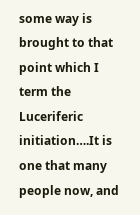some way is brought to that point which I term the Luceriferic initiation….It is one that many people now, and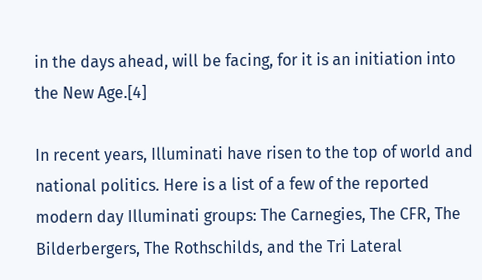in the days ahead, will be facing, for it is an initiation into the New Age.[4]

In recent years, Illuminati have risen to the top of world and national politics. Here is a list of a few of the reported modern day Illuminati groups: The Carnegies, The CFR, The Bilderbergers, The Rothschilds, and the Tri Lateral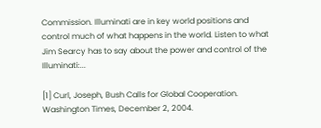Commission. Illuminati are in key world positions and control much of what happens in the world. Listen to what Jim Searcy has to say about the power and control of the Illuminati:...

[1] Curl, Joseph, Bush Calls for Global Cooperation. Washington Times, December 2, 2004.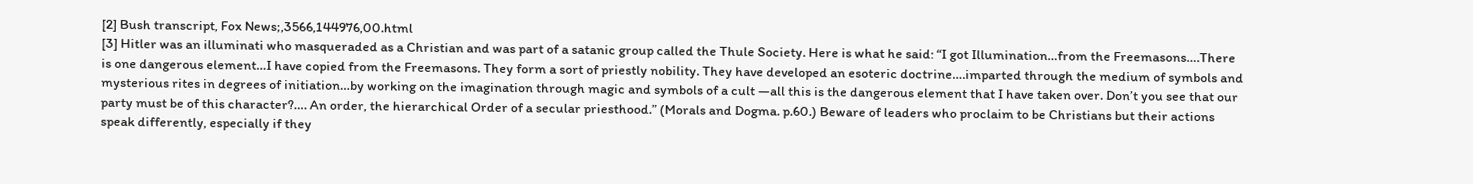[2] Bush transcript, Fox News;,3566,144976,00.html
[3] Hitler was an illuminati who masqueraded as a Christian and was part of a satanic group called the Thule Society. Here is what he said: “I got Illumination…from the Freemasons….There is one dangerous element…I have copied from the Freemasons. They form a sort of priestly nobility. They have developed an esoteric doctrine….imparted through the medium of symbols and mysterious rites in degrees of initiation…by working on the imagination through magic and symbols of a cult —all this is the dangerous element that I have taken over. Don’t you see that our party must be of this character?…. An order, the hierarchical Order of a secular priesthood.” (Morals and Dogma. p.60.) Beware of leaders who proclaim to be Christians but their actions speak differently, especially if they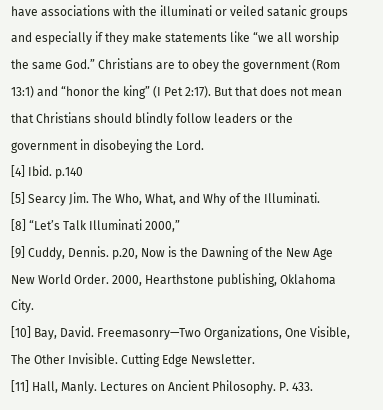have associations with the illuminati or veiled satanic groups and especially if they make statements like “we all worship the same God.” Christians are to obey the government (Rom 13:1) and “honor the king” (I Pet 2:17). But that does not mean that Christians should blindly follow leaders or the government in disobeying the Lord.
[4] Ibid. p.140
[5] Searcy Jim. The Who, What, and Why of the Illuminati.
[8] “Let’s Talk Illuminati 2000,”
[9] Cuddy, Dennis. p.20, Now is the Dawning of the New Age New World Order. 2000, Hearthstone publishing, Oklahoma City.
[10] Bay, David. Freemasonry—Two Organizations, One Visible, The Other Invisible. Cutting Edge Newsletter.
[11] Hall, Manly. Lectures on Ancient Philosophy. P. 433.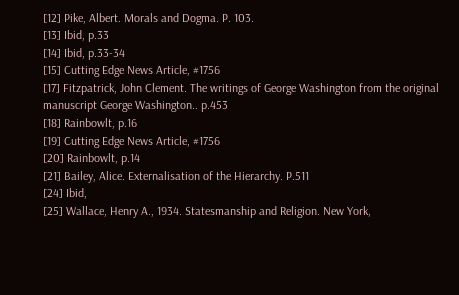[12] Pike, Albert. Morals and Dogma. P. 103.
[13] Ibid, p.33
[14] Ibid, p.33-34
[15] Cutting Edge News Article, #1756
[17] Fitzpatrick, John Clement. The writings of George Washington from the original manuscript George Washington.. p.453
[18] Rainbowlt, p.16
[19] Cutting Edge News Article, #1756
[20] Rainbowlt, p.14
[21] Bailey, Alice. Externalisation of the Hierarchy. P.511
[24] Ibid,
[25] Wallace, Henry A., 1934. Statesmanship and Religion. New York,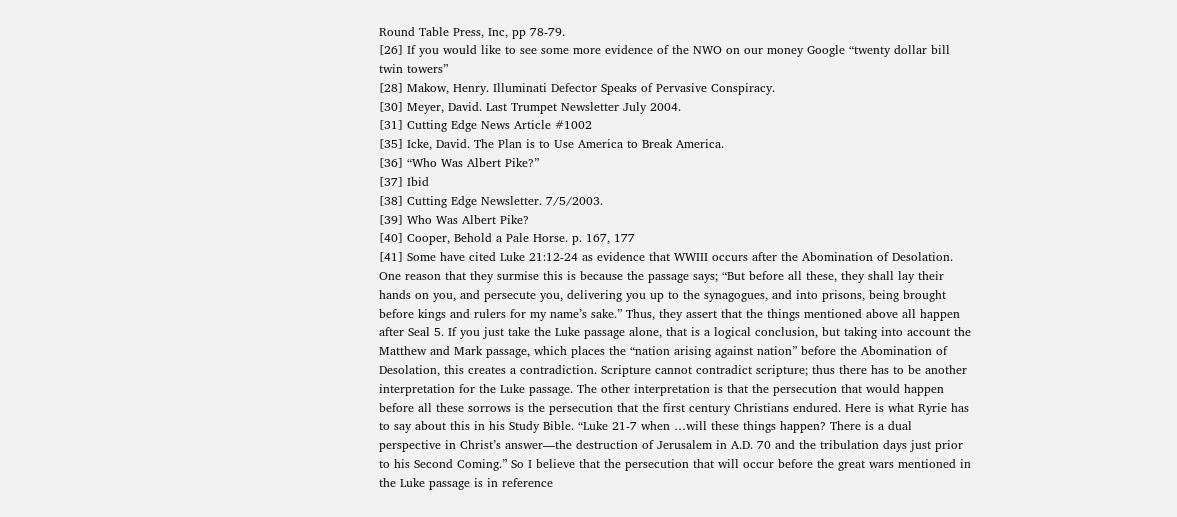Round Table Press, Inc, pp 78-79.
[26] If you would like to see some more evidence of the NWO on our money Google “twenty dollar bill twin towers”
[28] Makow, Henry. Illuminati Defector Speaks of Pervasive Conspiracy.
[30] Meyer, David. Last Trumpet Newsletter July 2004.
[31] Cutting Edge News Article #1002
[35] Icke, David. The Plan is to Use America to Break America.
[36] “Who Was Albert Pike?”
[37] Ibid
[38] Cutting Edge Newsletter. 7/5/2003.
[39] Who Was Albert Pike?
[40] Cooper, Behold a Pale Horse. p. 167, 177
[41] Some have cited Luke 21:12-24 as evidence that WWIII occurs after the Abomination of Desolation. One reason that they surmise this is because the passage says; “But before all these, they shall lay their hands on you, and persecute you, delivering you up to the synagogues, and into prisons, being brought before kings and rulers for my name’s sake.” Thus, they assert that the things mentioned above all happen after Seal 5. If you just take the Luke passage alone, that is a logical conclusion, but taking into account the Matthew and Mark passage, which places the “nation arising against nation” before the Abomination of Desolation, this creates a contradiction. Scripture cannot contradict scripture; thus there has to be another interpretation for the Luke passage. The other interpretation is that the persecution that would happen before all these sorrows is the persecution that the first century Christians endured. Here is what Ryrie has to say about this in his Study Bible. “Luke 21-7 when …will these things happen? There is a dual perspective in Christ’s answer—the destruction of Jerusalem in A.D. 70 and the tribulation days just prior to his Second Coming.” So I believe that the persecution that will occur before the great wars mentioned in the Luke passage is in reference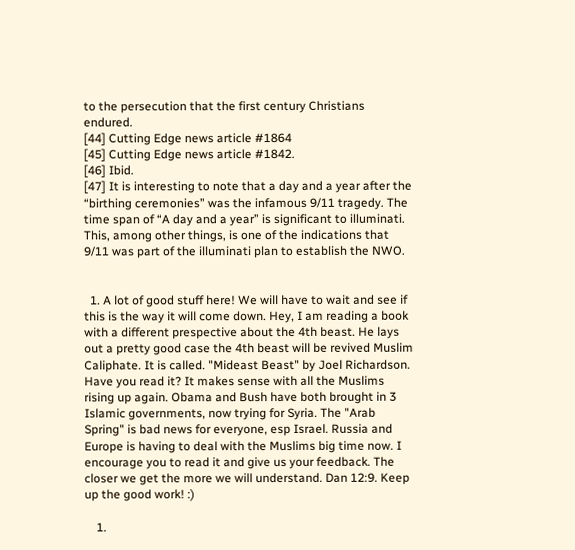to the persecution that the first century Christians endured.
[44] Cutting Edge news article #1864
[45] Cutting Edge news article #1842.
[46] Ibid.
[47] It is interesting to note that a day and a year after the “birthing ceremonies” was the infamous 9/11 tragedy. The time span of “A day and a year” is significant to illuminati. This, among other things, is one of the indications that 9/11 was part of the illuminati plan to establish the NWO.


  1. A lot of good stuff here! We will have to wait and see if this is the way it will come down. Hey, I am reading a book with a different prespective about the 4th beast. He lays out a pretty good case the 4th beast will be revived Muslim Caliphate. It is called. "Mideast Beast" by Joel Richardson. Have you read it? It makes sense with all the Muslims rising up again. Obama and Bush have both brought in 3 Islamic governments, now trying for Syria. The "Arab Spring" is bad news for everyone, esp Israel. Russia and Europe is having to deal with the Muslims big time now. I encourage you to read it and give us your feedback. The closer we get the more we will understand. Dan 12:9. Keep up the good work! :)

    1.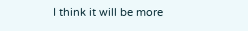I think it will be more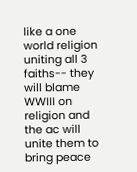like a one world religion uniting all 3 faiths-- they will blame WWIII on religion and the ac will unite them to bring peace